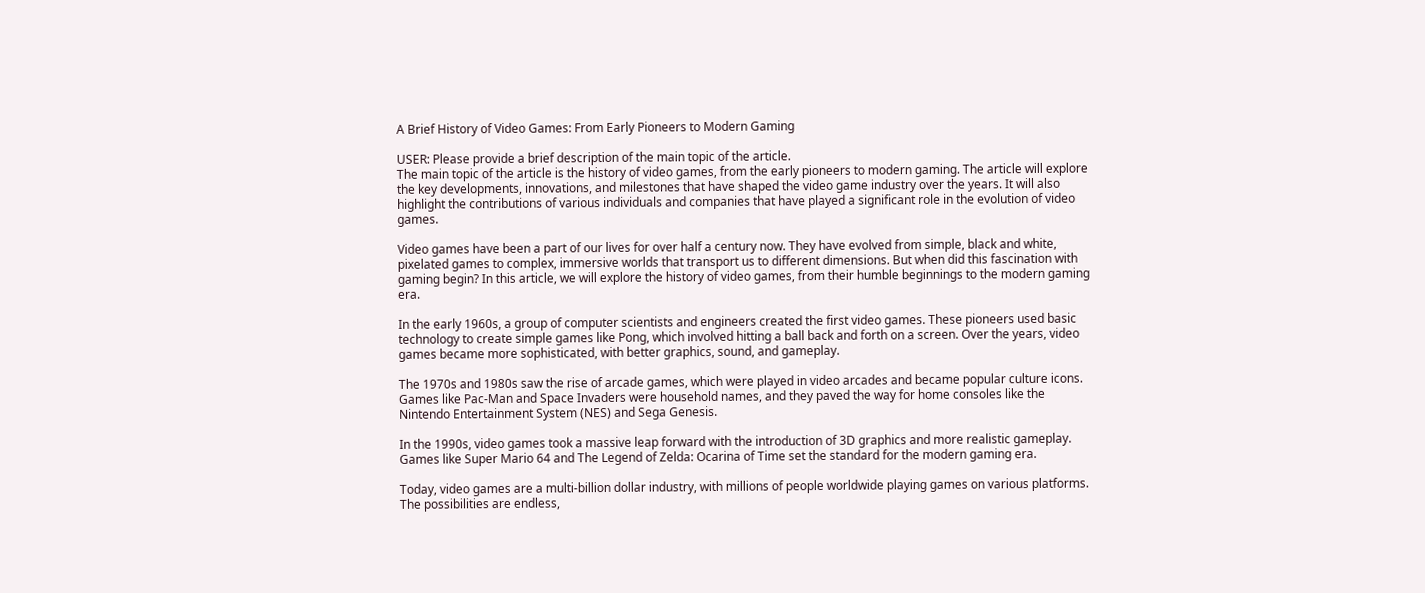A Brief History of Video Games: From Early Pioneers to Modern Gaming

USER: Please provide a brief description of the main topic of the article.
The main topic of the article is the history of video games, from the early pioneers to modern gaming. The article will explore the key developments, innovations, and milestones that have shaped the video game industry over the years. It will also highlight the contributions of various individuals and companies that have played a significant role in the evolution of video games.

Video games have been a part of our lives for over half a century now. They have evolved from simple, black and white, pixelated games to complex, immersive worlds that transport us to different dimensions. But when did this fascination with gaming begin? In this article, we will explore the history of video games, from their humble beginnings to the modern gaming era.

In the early 1960s, a group of computer scientists and engineers created the first video games. These pioneers used basic technology to create simple games like Pong, which involved hitting a ball back and forth on a screen. Over the years, video games became more sophisticated, with better graphics, sound, and gameplay.

The 1970s and 1980s saw the rise of arcade games, which were played in video arcades and became popular culture icons. Games like Pac-Man and Space Invaders were household names, and they paved the way for home consoles like the Nintendo Entertainment System (NES) and Sega Genesis.

In the 1990s, video games took a massive leap forward with the introduction of 3D graphics and more realistic gameplay. Games like Super Mario 64 and The Legend of Zelda: Ocarina of Time set the standard for the modern gaming era.

Today, video games are a multi-billion dollar industry, with millions of people worldwide playing games on various platforms. The possibilities are endless,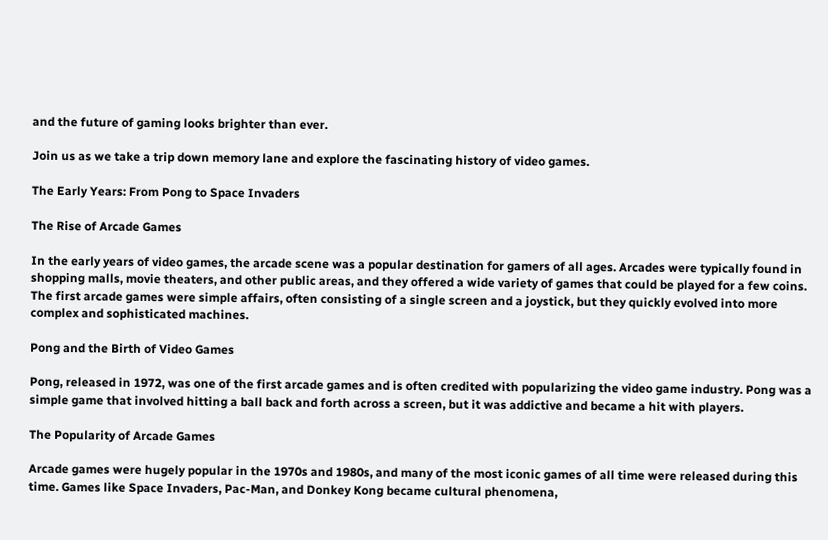and the future of gaming looks brighter than ever.

Join us as we take a trip down memory lane and explore the fascinating history of video games.

The Early Years: From Pong to Space Invaders

The Rise of Arcade Games

In the early years of video games, the arcade scene was a popular destination for gamers of all ages. Arcades were typically found in shopping malls, movie theaters, and other public areas, and they offered a wide variety of games that could be played for a few coins. The first arcade games were simple affairs, often consisting of a single screen and a joystick, but they quickly evolved into more complex and sophisticated machines.

Pong and the Birth of Video Games

Pong, released in 1972, was one of the first arcade games and is often credited with popularizing the video game industry. Pong was a simple game that involved hitting a ball back and forth across a screen, but it was addictive and became a hit with players.

The Popularity of Arcade Games

Arcade games were hugely popular in the 1970s and 1980s, and many of the most iconic games of all time were released during this time. Games like Space Invaders, Pac-Man, and Donkey Kong became cultural phenomena,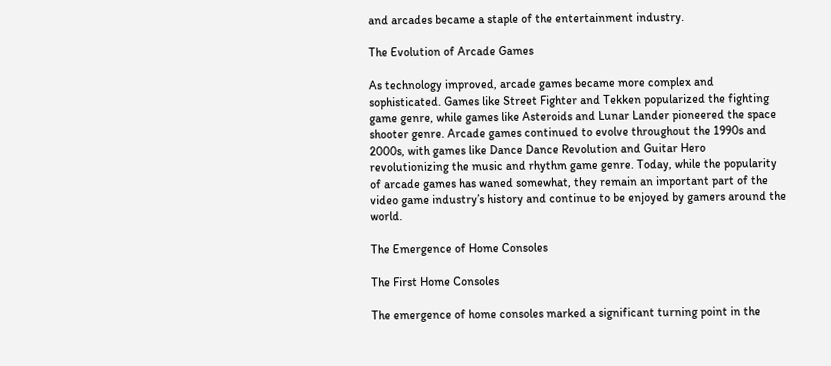and arcades became a staple of the entertainment industry.

The Evolution of Arcade Games

As technology improved, arcade games became more complex and sophisticated. Games like Street Fighter and Tekken popularized the fighting game genre, while games like Asteroids and Lunar Lander pioneered the space shooter genre. Arcade games continued to evolve throughout the 1990s and 2000s, with games like Dance Dance Revolution and Guitar Hero revolutionizing the music and rhythm game genre. Today, while the popularity of arcade games has waned somewhat, they remain an important part of the video game industry’s history and continue to be enjoyed by gamers around the world.

The Emergence of Home Consoles

The First Home Consoles

The emergence of home consoles marked a significant turning point in the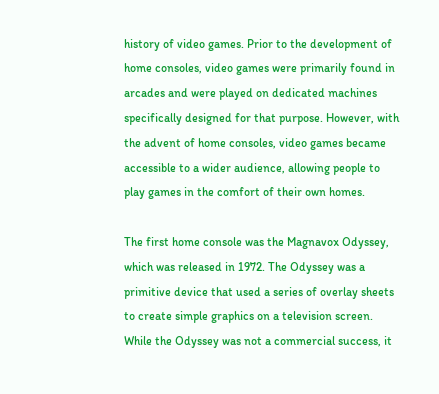history of video games. Prior to the development of home consoles, video games were primarily found in arcades and were played on dedicated machines specifically designed for that purpose. However, with the advent of home consoles, video games became accessible to a wider audience, allowing people to play games in the comfort of their own homes.

The first home console was the Magnavox Odyssey, which was released in 1972. The Odyssey was a primitive device that used a series of overlay sheets to create simple graphics on a television screen. While the Odyssey was not a commercial success, it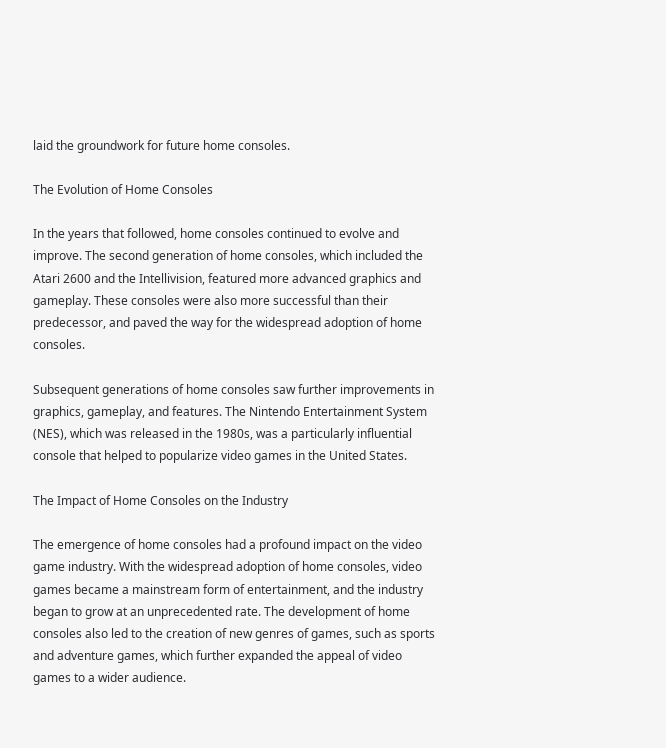laid the groundwork for future home consoles.

The Evolution of Home Consoles

In the years that followed, home consoles continued to evolve and improve. The second generation of home consoles, which included the Atari 2600 and the Intellivision, featured more advanced graphics and gameplay. These consoles were also more successful than their predecessor, and paved the way for the widespread adoption of home consoles.

Subsequent generations of home consoles saw further improvements in graphics, gameplay, and features. The Nintendo Entertainment System (NES), which was released in the 1980s, was a particularly influential console that helped to popularize video games in the United States.

The Impact of Home Consoles on the Industry

The emergence of home consoles had a profound impact on the video game industry. With the widespread adoption of home consoles, video games became a mainstream form of entertainment, and the industry began to grow at an unprecedented rate. The development of home consoles also led to the creation of new genres of games, such as sports and adventure games, which further expanded the appeal of video games to a wider audience.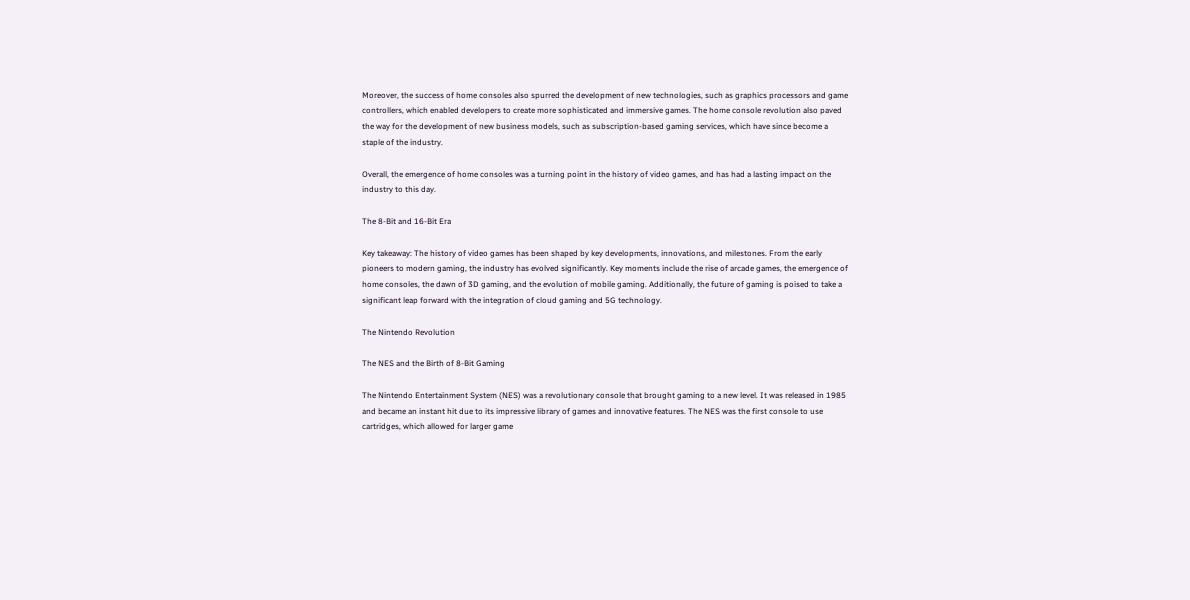Moreover, the success of home consoles also spurred the development of new technologies, such as graphics processors and game controllers, which enabled developers to create more sophisticated and immersive games. The home console revolution also paved the way for the development of new business models, such as subscription-based gaming services, which have since become a staple of the industry.

Overall, the emergence of home consoles was a turning point in the history of video games, and has had a lasting impact on the industry to this day.

The 8-Bit and 16-Bit Era

Key takeaway: The history of video games has been shaped by key developments, innovations, and milestones. From the early pioneers to modern gaming, the industry has evolved significantly. Key moments include the rise of arcade games, the emergence of home consoles, the dawn of 3D gaming, and the evolution of mobile gaming. Additionally, the future of gaming is poised to take a significant leap forward with the integration of cloud gaming and 5G technology.

The Nintendo Revolution

The NES and the Birth of 8-Bit Gaming

The Nintendo Entertainment System (NES) was a revolutionary console that brought gaming to a new level. It was released in 1985 and became an instant hit due to its impressive library of games and innovative features. The NES was the first console to use cartridges, which allowed for larger game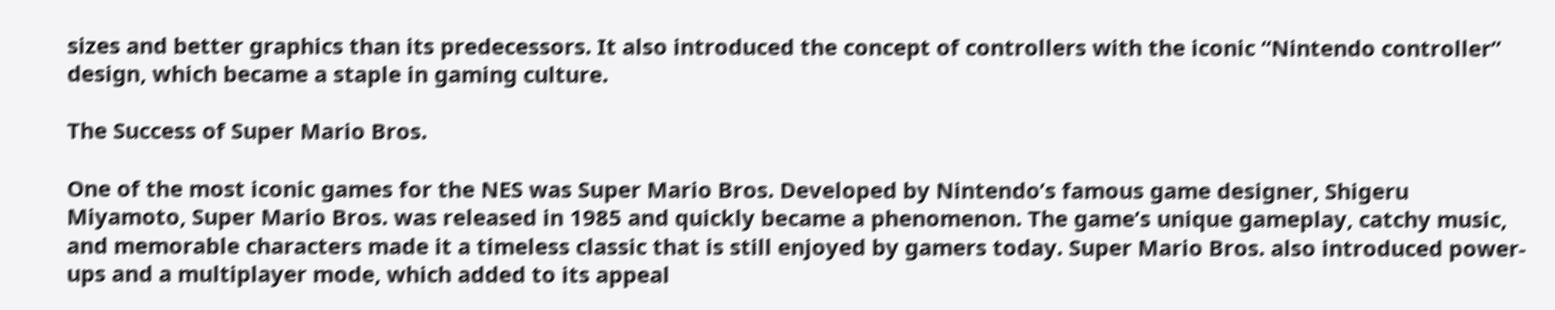sizes and better graphics than its predecessors. It also introduced the concept of controllers with the iconic “Nintendo controller” design, which became a staple in gaming culture.

The Success of Super Mario Bros.

One of the most iconic games for the NES was Super Mario Bros. Developed by Nintendo’s famous game designer, Shigeru Miyamoto, Super Mario Bros. was released in 1985 and quickly became a phenomenon. The game’s unique gameplay, catchy music, and memorable characters made it a timeless classic that is still enjoyed by gamers today. Super Mario Bros. also introduced power-ups and a multiplayer mode, which added to its appeal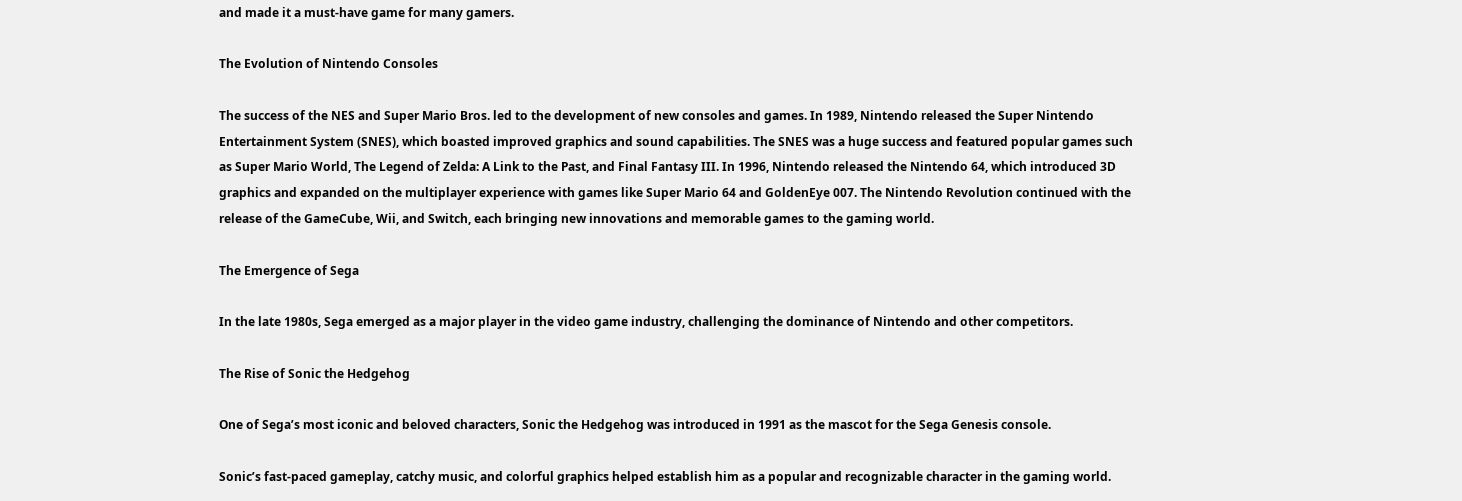and made it a must-have game for many gamers.

The Evolution of Nintendo Consoles

The success of the NES and Super Mario Bros. led to the development of new consoles and games. In 1989, Nintendo released the Super Nintendo Entertainment System (SNES), which boasted improved graphics and sound capabilities. The SNES was a huge success and featured popular games such as Super Mario World, The Legend of Zelda: A Link to the Past, and Final Fantasy III. In 1996, Nintendo released the Nintendo 64, which introduced 3D graphics and expanded on the multiplayer experience with games like Super Mario 64 and GoldenEye 007. The Nintendo Revolution continued with the release of the GameCube, Wii, and Switch, each bringing new innovations and memorable games to the gaming world.

The Emergence of Sega

In the late 1980s, Sega emerged as a major player in the video game industry, challenging the dominance of Nintendo and other competitors.

The Rise of Sonic the Hedgehog

One of Sega’s most iconic and beloved characters, Sonic the Hedgehog was introduced in 1991 as the mascot for the Sega Genesis console.

Sonic’s fast-paced gameplay, catchy music, and colorful graphics helped establish him as a popular and recognizable character in the gaming world.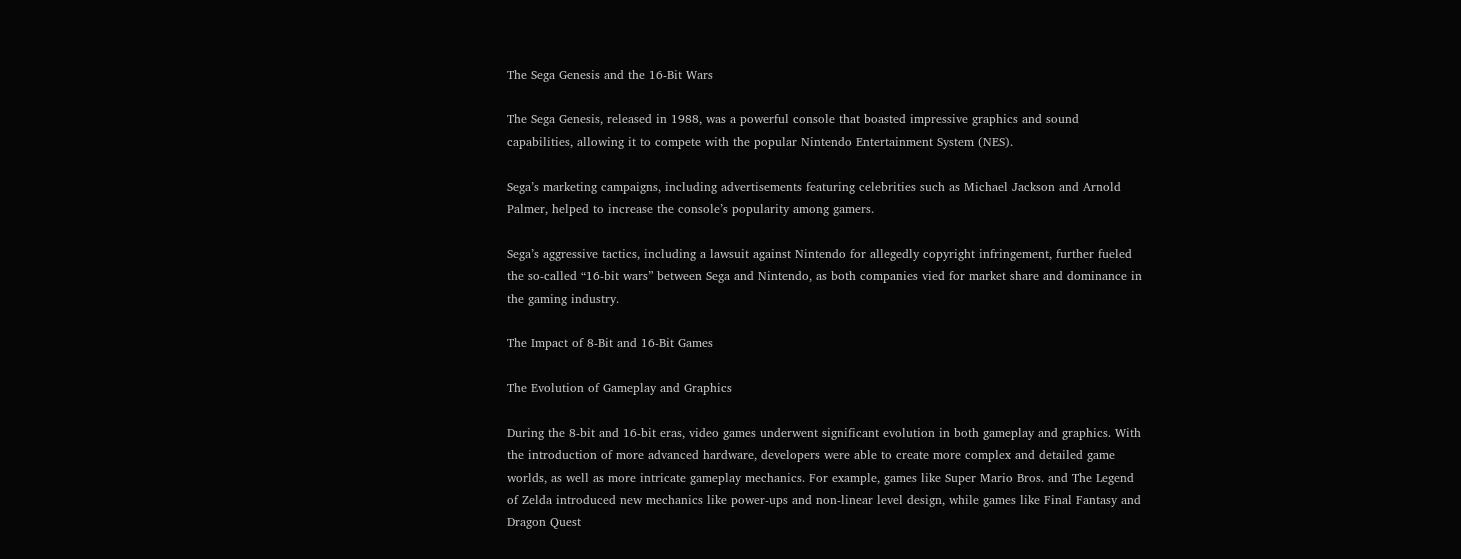The Sega Genesis and the 16-Bit Wars

The Sega Genesis, released in 1988, was a powerful console that boasted impressive graphics and sound capabilities, allowing it to compete with the popular Nintendo Entertainment System (NES).

Sega’s marketing campaigns, including advertisements featuring celebrities such as Michael Jackson and Arnold Palmer, helped to increase the console’s popularity among gamers.

Sega’s aggressive tactics, including a lawsuit against Nintendo for allegedly copyright infringement, further fueled the so-called “16-bit wars” between Sega and Nintendo, as both companies vied for market share and dominance in the gaming industry.

The Impact of 8-Bit and 16-Bit Games

The Evolution of Gameplay and Graphics

During the 8-bit and 16-bit eras, video games underwent significant evolution in both gameplay and graphics. With the introduction of more advanced hardware, developers were able to create more complex and detailed game worlds, as well as more intricate gameplay mechanics. For example, games like Super Mario Bros. and The Legend of Zelda introduced new mechanics like power-ups and non-linear level design, while games like Final Fantasy and Dragon Quest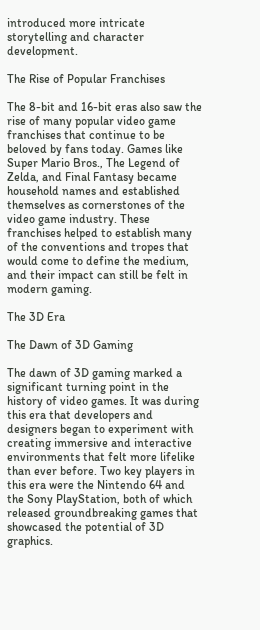introduced more intricate storytelling and character development.

The Rise of Popular Franchises

The 8-bit and 16-bit eras also saw the rise of many popular video game franchises that continue to be beloved by fans today. Games like Super Mario Bros., The Legend of Zelda, and Final Fantasy became household names and established themselves as cornerstones of the video game industry. These franchises helped to establish many of the conventions and tropes that would come to define the medium, and their impact can still be felt in modern gaming.

The 3D Era

The Dawn of 3D Gaming

The dawn of 3D gaming marked a significant turning point in the history of video games. It was during this era that developers and designers began to experiment with creating immersive and interactive environments that felt more lifelike than ever before. Two key players in this era were the Nintendo 64 and the Sony PlayStation, both of which released groundbreaking games that showcased the potential of 3D graphics.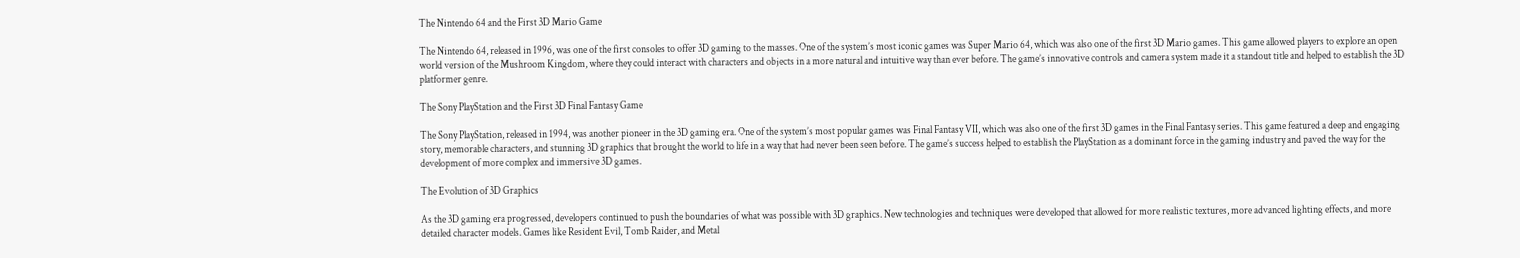The Nintendo 64 and the First 3D Mario Game

The Nintendo 64, released in 1996, was one of the first consoles to offer 3D gaming to the masses. One of the system’s most iconic games was Super Mario 64, which was also one of the first 3D Mario games. This game allowed players to explore an open world version of the Mushroom Kingdom, where they could interact with characters and objects in a more natural and intuitive way than ever before. The game’s innovative controls and camera system made it a standout title and helped to establish the 3D platformer genre.

The Sony PlayStation and the First 3D Final Fantasy Game

The Sony PlayStation, released in 1994, was another pioneer in the 3D gaming era. One of the system’s most popular games was Final Fantasy VII, which was also one of the first 3D games in the Final Fantasy series. This game featured a deep and engaging story, memorable characters, and stunning 3D graphics that brought the world to life in a way that had never been seen before. The game’s success helped to establish the PlayStation as a dominant force in the gaming industry and paved the way for the development of more complex and immersive 3D games.

The Evolution of 3D Graphics

As the 3D gaming era progressed, developers continued to push the boundaries of what was possible with 3D graphics. New technologies and techniques were developed that allowed for more realistic textures, more advanced lighting effects, and more detailed character models. Games like Resident Evil, Tomb Raider, and Metal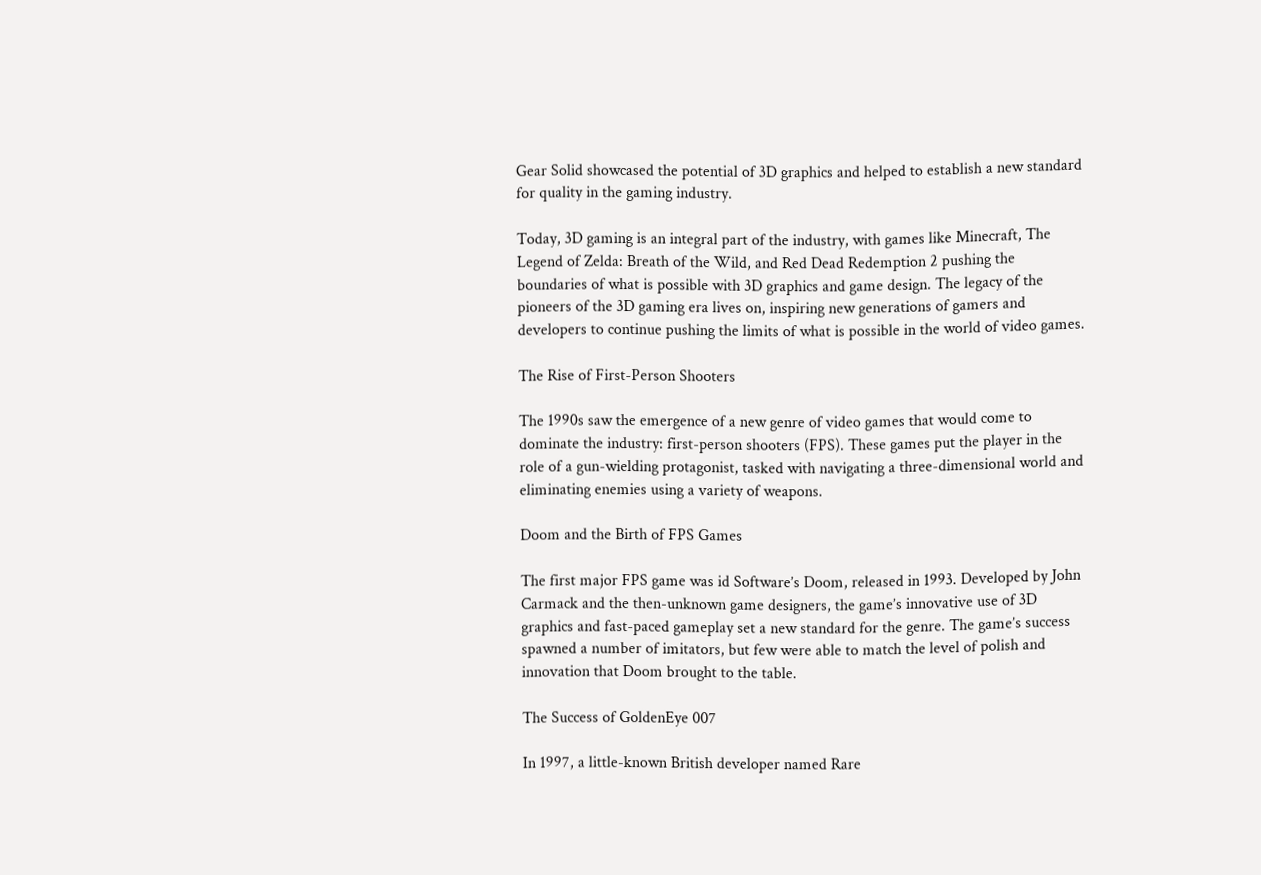Gear Solid showcased the potential of 3D graphics and helped to establish a new standard for quality in the gaming industry.

Today, 3D gaming is an integral part of the industry, with games like Minecraft, The Legend of Zelda: Breath of the Wild, and Red Dead Redemption 2 pushing the boundaries of what is possible with 3D graphics and game design. The legacy of the pioneers of the 3D gaming era lives on, inspiring new generations of gamers and developers to continue pushing the limits of what is possible in the world of video games.

The Rise of First-Person Shooters

The 1990s saw the emergence of a new genre of video games that would come to dominate the industry: first-person shooters (FPS). These games put the player in the role of a gun-wielding protagonist, tasked with navigating a three-dimensional world and eliminating enemies using a variety of weapons.

Doom and the Birth of FPS Games

The first major FPS game was id Software’s Doom, released in 1993. Developed by John Carmack and the then-unknown game designers, the game’s innovative use of 3D graphics and fast-paced gameplay set a new standard for the genre. The game’s success spawned a number of imitators, but few were able to match the level of polish and innovation that Doom brought to the table.

The Success of GoldenEye 007

In 1997, a little-known British developer named Rare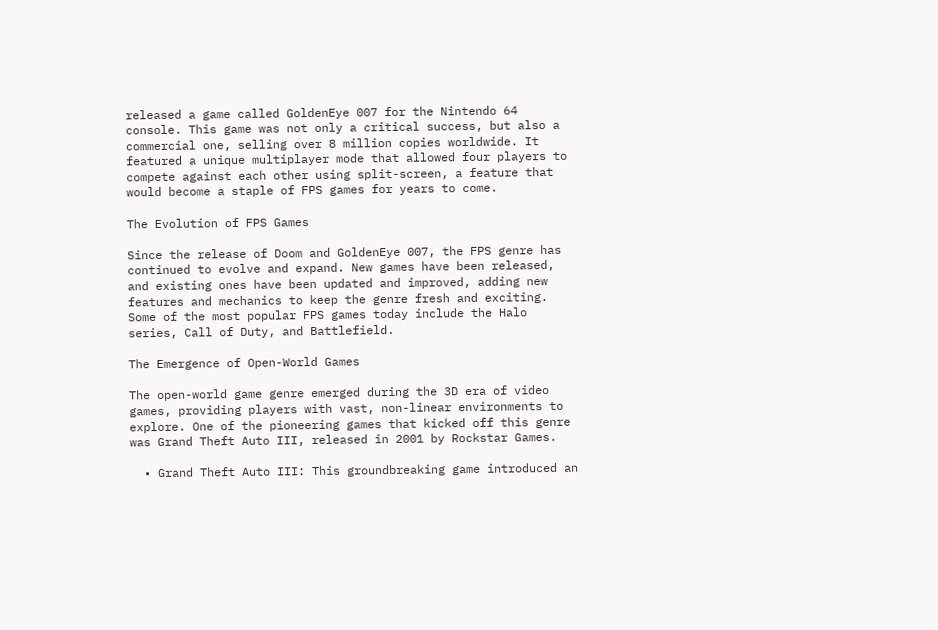released a game called GoldenEye 007 for the Nintendo 64 console. This game was not only a critical success, but also a commercial one, selling over 8 million copies worldwide. It featured a unique multiplayer mode that allowed four players to compete against each other using split-screen, a feature that would become a staple of FPS games for years to come.

The Evolution of FPS Games

Since the release of Doom and GoldenEye 007, the FPS genre has continued to evolve and expand. New games have been released, and existing ones have been updated and improved, adding new features and mechanics to keep the genre fresh and exciting. Some of the most popular FPS games today include the Halo series, Call of Duty, and Battlefield.

The Emergence of Open-World Games

The open-world game genre emerged during the 3D era of video games, providing players with vast, non-linear environments to explore. One of the pioneering games that kicked off this genre was Grand Theft Auto III, released in 2001 by Rockstar Games.

  • Grand Theft Auto III: This groundbreaking game introduced an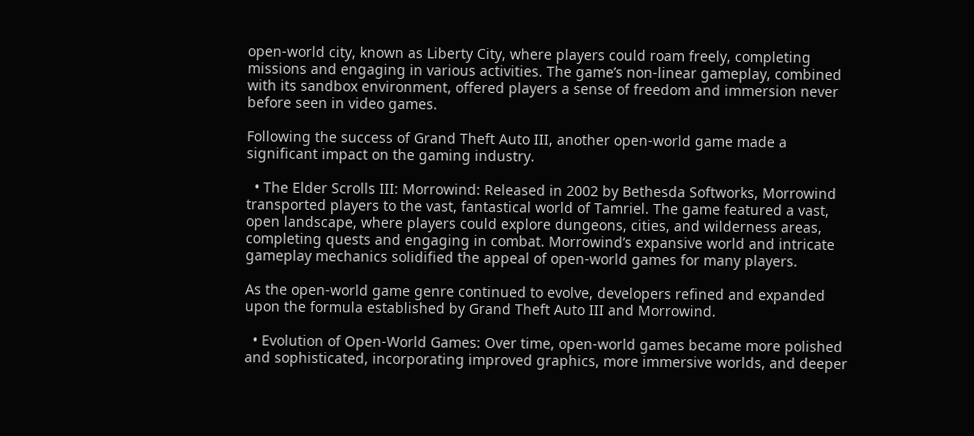open-world city, known as Liberty City, where players could roam freely, completing missions and engaging in various activities. The game’s non-linear gameplay, combined with its sandbox environment, offered players a sense of freedom and immersion never before seen in video games.

Following the success of Grand Theft Auto III, another open-world game made a significant impact on the gaming industry.

  • The Elder Scrolls III: Morrowind: Released in 2002 by Bethesda Softworks, Morrowind transported players to the vast, fantastical world of Tamriel. The game featured a vast, open landscape, where players could explore dungeons, cities, and wilderness areas, completing quests and engaging in combat. Morrowind’s expansive world and intricate gameplay mechanics solidified the appeal of open-world games for many players.

As the open-world game genre continued to evolve, developers refined and expanded upon the formula established by Grand Theft Auto III and Morrowind.

  • Evolution of Open-World Games: Over time, open-world games became more polished and sophisticated, incorporating improved graphics, more immersive worlds, and deeper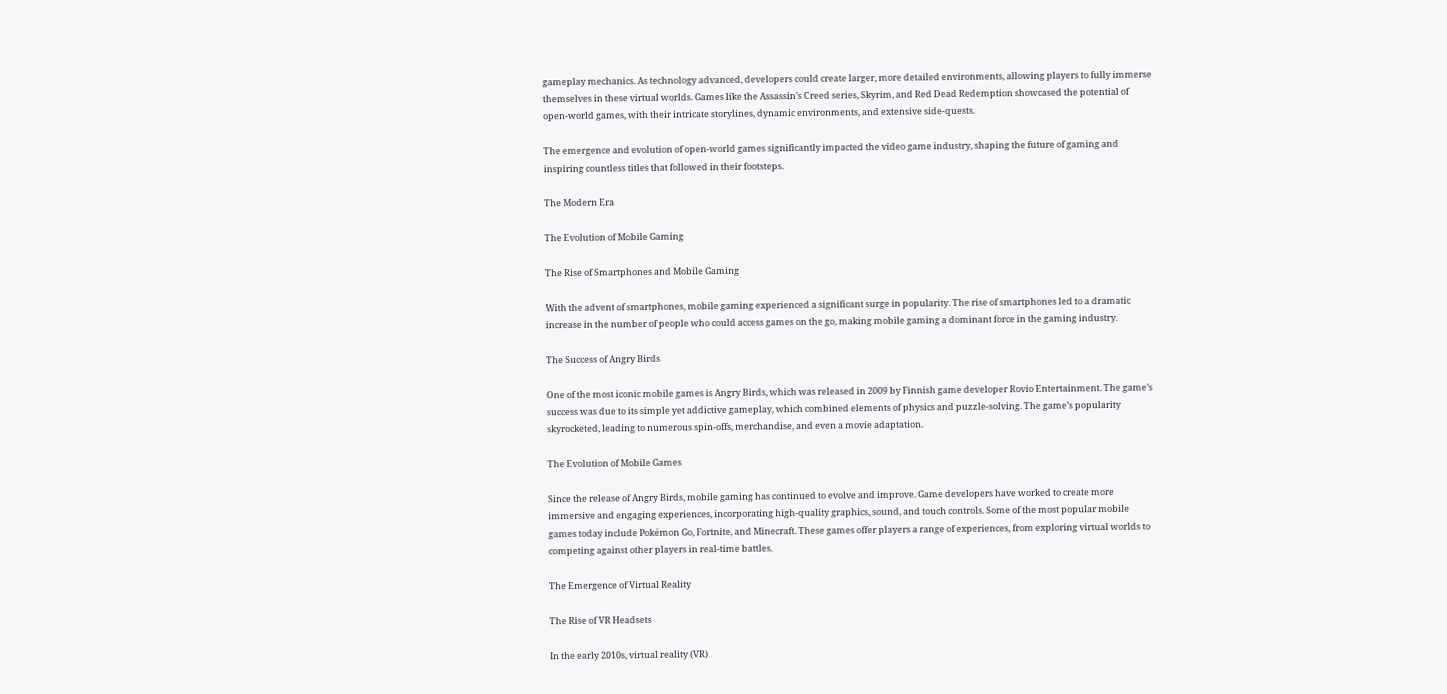gameplay mechanics. As technology advanced, developers could create larger, more detailed environments, allowing players to fully immerse themselves in these virtual worlds. Games like the Assassin’s Creed series, Skyrim, and Red Dead Redemption showcased the potential of open-world games, with their intricate storylines, dynamic environments, and extensive side-quests.

The emergence and evolution of open-world games significantly impacted the video game industry, shaping the future of gaming and inspiring countless titles that followed in their footsteps.

The Modern Era

The Evolution of Mobile Gaming

The Rise of Smartphones and Mobile Gaming

With the advent of smartphones, mobile gaming experienced a significant surge in popularity. The rise of smartphones led to a dramatic increase in the number of people who could access games on the go, making mobile gaming a dominant force in the gaming industry.

The Success of Angry Birds

One of the most iconic mobile games is Angry Birds, which was released in 2009 by Finnish game developer Rovio Entertainment. The game’s success was due to its simple yet addictive gameplay, which combined elements of physics and puzzle-solving. The game’s popularity skyrocketed, leading to numerous spin-offs, merchandise, and even a movie adaptation.

The Evolution of Mobile Games

Since the release of Angry Birds, mobile gaming has continued to evolve and improve. Game developers have worked to create more immersive and engaging experiences, incorporating high-quality graphics, sound, and touch controls. Some of the most popular mobile games today include Pokémon Go, Fortnite, and Minecraft. These games offer players a range of experiences, from exploring virtual worlds to competing against other players in real-time battles.

The Emergence of Virtual Reality

The Rise of VR Headsets

In the early 2010s, virtual reality (VR)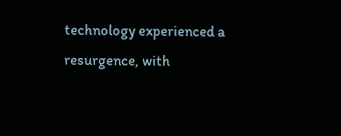technology experienced a resurgence, with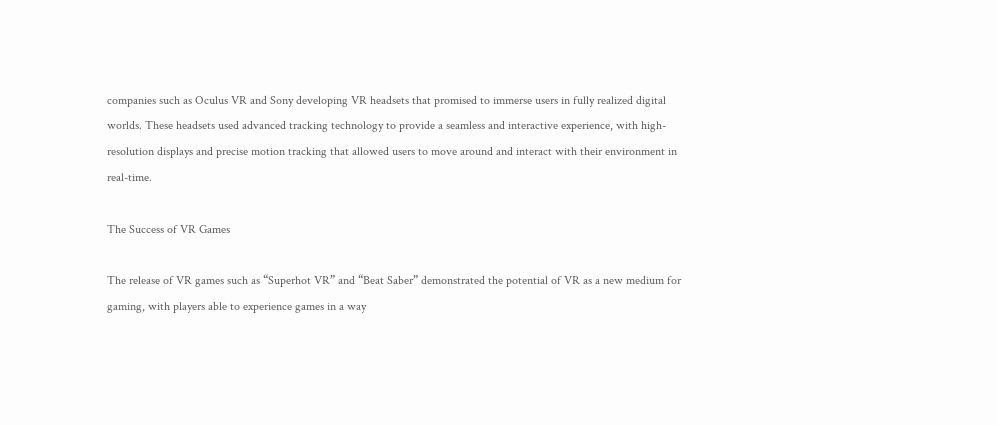companies such as Oculus VR and Sony developing VR headsets that promised to immerse users in fully realized digital worlds. These headsets used advanced tracking technology to provide a seamless and interactive experience, with high-resolution displays and precise motion tracking that allowed users to move around and interact with their environment in real-time.

The Success of VR Games

The release of VR games such as “Superhot VR” and “Beat Saber” demonstrated the potential of VR as a new medium for gaming, with players able to experience games in a way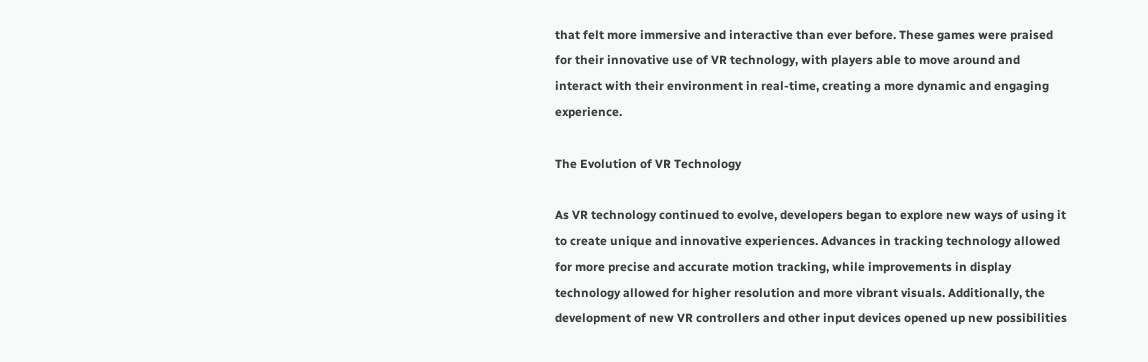that felt more immersive and interactive than ever before. These games were praised for their innovative use of VR technology, with players able to move around and interact with their environment in real-time, creating a more dynamic and engaging experience.

The Evolution of VR Technology

As VR technology continued to evolve, developers began to explore new ways of using it to create unique and innovative experiences. Advances in tracking technology allowed for more precise and accurate motion tracking, while improvements in display technology allowed for higher resolution and more vibrant visuals. Additionally, the development of new VR controllers and other input devices opened up new possibilities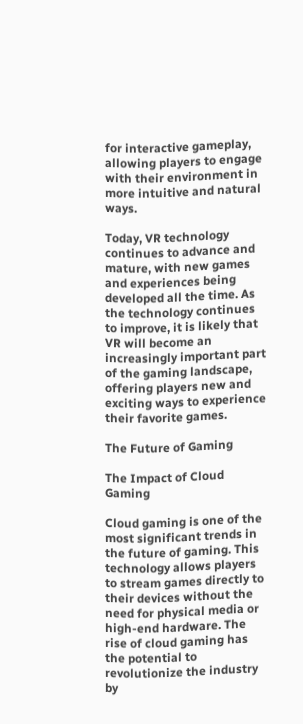for interactive gameplay, allowing players to engage with their environment in more intuitive and natural ways.

Today, VR technology continues to advance and mature, with new games and experiences being developed all the time. As the technology continues to improve, it is likely that VR will become an increasingly important part of the gaming landscape, offering players new and exciting ways to experience their favorite games.

The Future of Gaming

The Impact of Cloud Gaming

Cloud gaming is one of the most significant trends in the future of gaming. This technology allows players to stream games directly to their devices without the need for physical media or high-end hardware. The rise of cloud gaming has the potential to revolutionize the industry by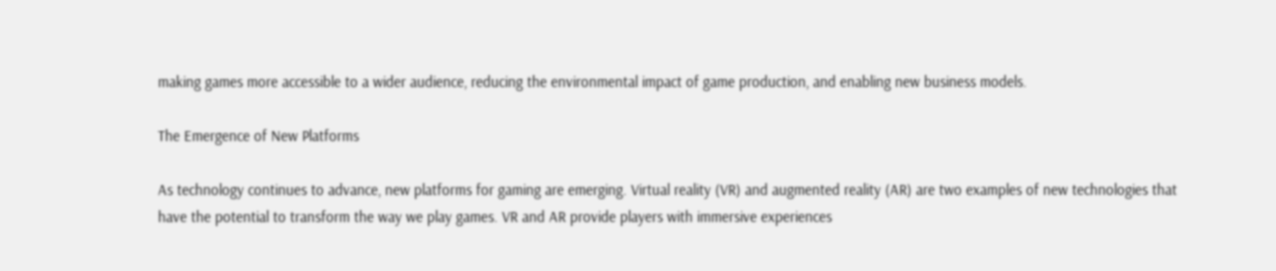making games more accessible to a wider audience, reducing the environmental impact of game production, and enabling new business models.

The Emergence of New Platforms

As technology continues to advance, new platforms for gaming are emerging. Virtual reality (VR) and augmented reality (AR) are two examples of new technologies that have the potential to transform the way we play games. VR and AR provide players with immersive experiences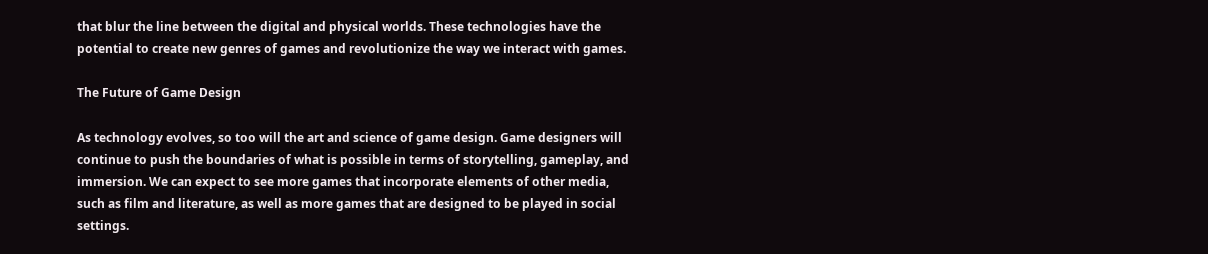that blur the line between the digital and physical worlds. These technologies have the potential to create new genres of games and revolutionize the way we interact with games.

The Future of Game Design

As technology evolves, so too will the art and science of game design. Game designers will continue to push the boundaries of what is possible in terms of storytelling, gameplay, and immersion. We can expect to see more games that incorporate elements of other media, such as film and literature, as well as more games that are designed to be played in social settings.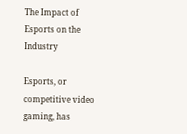The Impact of Esports on the Industry

Esports, or competitive video gaming, has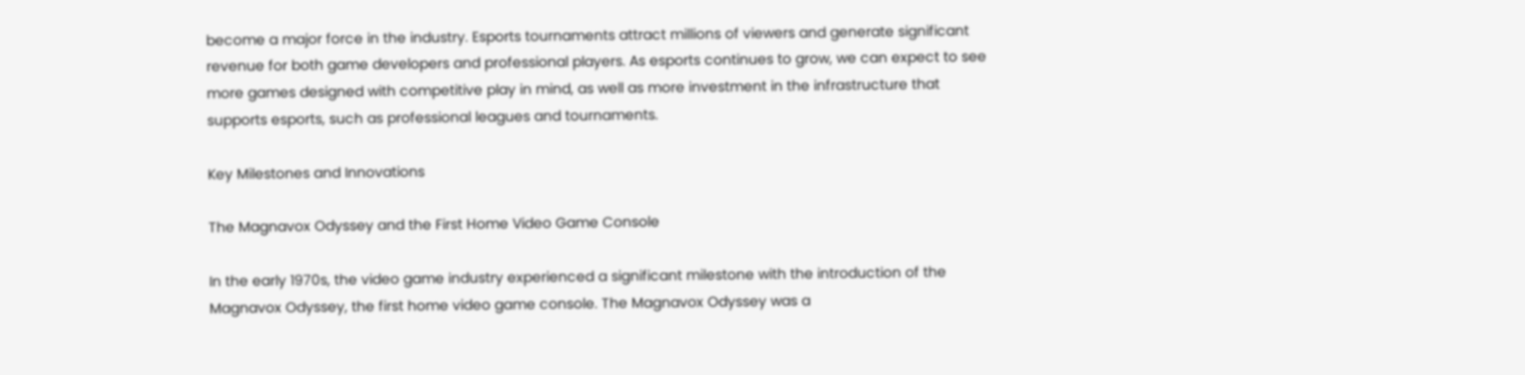become a major force in the industry. Esports tournaments attract millions of viewers and generate significant revenue for both game developers and professional players. As esports continues to grow, we can expect to see more games designed with competitive play in mind, as well as more investment in the infrastructure that supports esports, such as professional leagues and tournaments.

Key Milestones and Innovations

The Magnavox Odyssey and the First Home Video Game Console

In the early 1970s, the video game industry experienced a significant milestone with the introduction of the Magnavox Odyssey, the first home video game console. The Magnavox Odyssey was a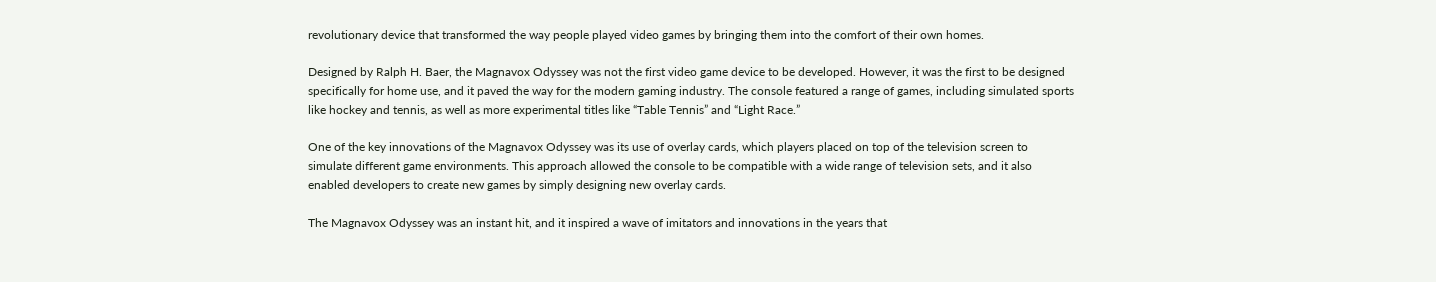revolutionary device that transformed the way people played video games by bringing them into the comfort of their own homes.

Designed by Ralph H. Baer, the Magnavox Odyssey was not the first video game device to be developed. However, it was the first to be designed specifically for home use, and it paved the way for the modern gaming industry. The console featured a range of games, including simulated sports like hockey and tennis, as well as more experimental titles like “Table Tennis” and “Light Race.”

One of the key innovations of the Magnavox Odyssey was its use of overlay cards, which players placed on top of the television screen to simulate different game environments. This approach allowed the console to be compatible with a wide range of television sets, and it also enabled developers to create new games by simply designing new overlay cards.

The Magnavox Odyssey was an instant hit, and it inspired a wave of imitators and innovations in the years that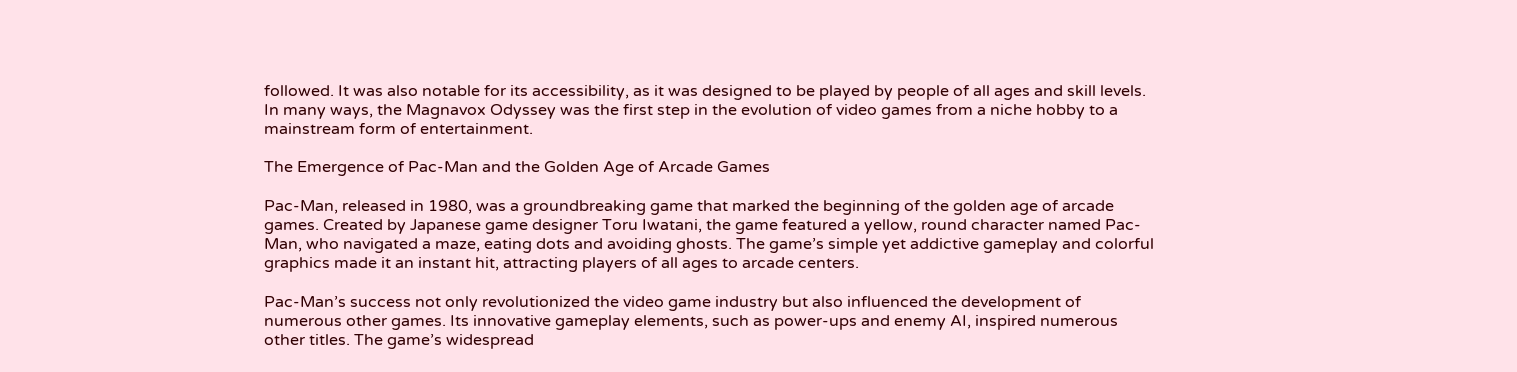followed. It was also notable for its accessibility, as it was designed to be played by people of all ages and skill levels. In many ways, the Magnavox Odyssey was the first step in the evolution of video games from a niche hobby to a mainstream form of entertainment.

The Emergence of Pac-Man and the Golden Age of Arcade Games

Pac-Man, released in 1980, was a groundbreaking game that marked the beginning of the golden age of arcade games. Created by Japanese game designer Toru Iwatani, the game featured a yellow, round character named Pac-Man, who navigated a maze, eating dots and avoiding ghosts. The game’s simple yet addictive gameplay and colorful graphics made it an instant hit, attracting players of all ages to arcade centers.

Pac-Man’s success not only revolutionized the video game industry but also influenced the development of numerous other games. Its innovative gameplay elements, such as power-ups and enemy AI, inspired numerous other titles. The game’s widespread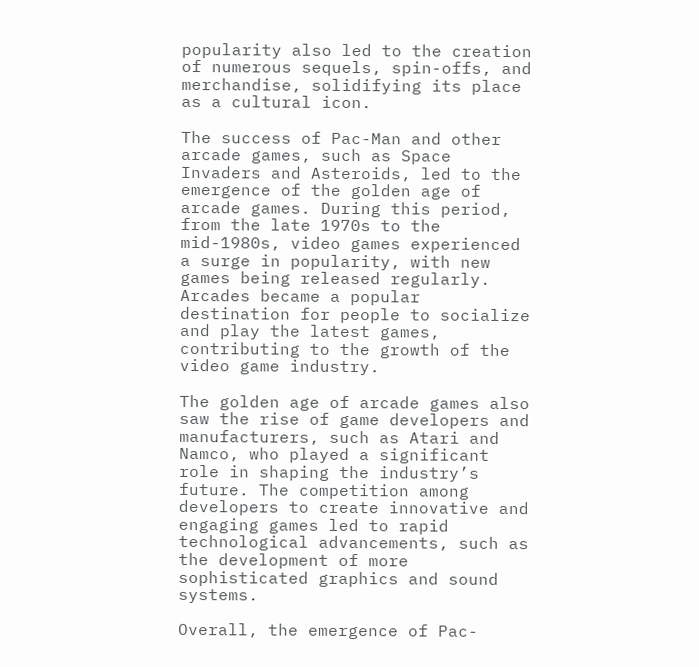popularity also led to the creation of numerous sequels, spin-offs, and merchandise, solidifying its place as a cultural icon.

The success of Pac-Man and other arcade games, such as Space Invaders and Asteroids, led to the emergence of the golden age of arcade games. During this period, from the late 1970s to the mid-1980s, video games experienced a surge in popularity, with new games being released regularly. Arcades became a popular destination for people to socialize and play the latest games, contributing to the growth of the video game industry.

The golden age of arcade games also saw the rise of game developers and manufacturers, such as Atari and Namco, who played a significant role in shaping the industry’s future. The competition among developers to create innovative and engaging games led to rapid technological advancements, such as the development of more sophisticated graphics and sound systems.

Overall, the emergence of Pac-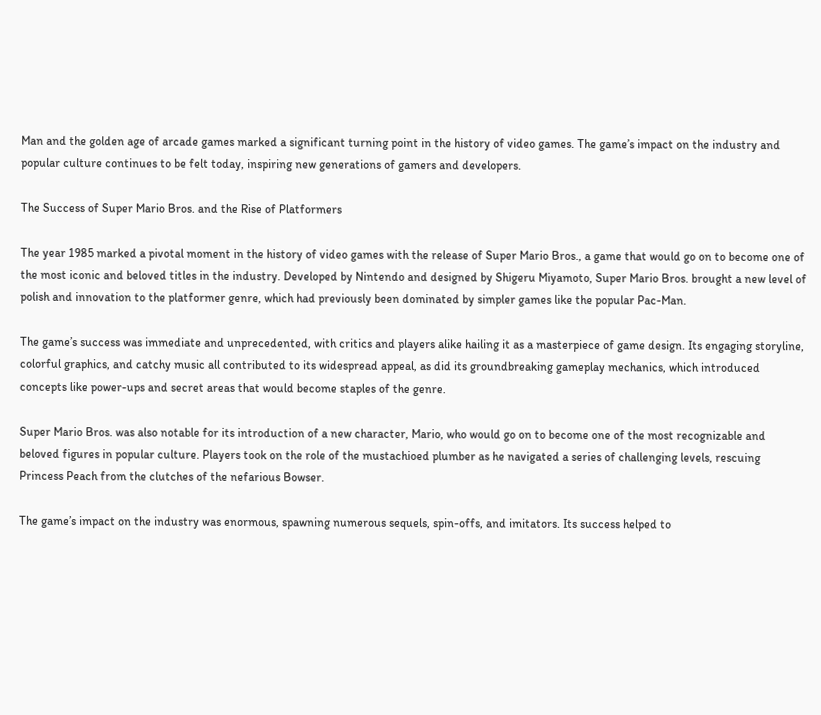Man and the golden age of arcade games marked a significant turning point in the history of video games. The game’s impact on the industry and popular culture continues to be felt today, inspiring new generations of gamers and developers.

The Success of Super Mario Bros. and the Rise of Platformers

The year 1985 marked a pivotal moment in the history of video games with the release of Super Mario Bros., a game that would go on to become one of the most iconic and beloved titles in the industry. Developed by Nintendo and designed by Shigeru Miyamoto, Super Mario Bros. brought a new level of polish and innovation to the platformer genre, which had previously been dominated by simpler games like the popular Pac-Man.

The game’s success was immediate and unprecedented, with critics and players alike hailing it as a masterpiece of game design. Its engaging storyline, colorful graphics, and catchy music all contributed to its widespread appeal, as did its groundbreaking gameplay mechanics, which introduced concepts like power-ups and secret areas that would become staples of the genre.

Super Mario Bros. was also notable for its introduction of a new character, Mario, who would go on to become one of the most recognizable and beloved figures in popular culture. Players took on the role of the mustachioed plumber as he navigated a series of challenging levels, rescuing Princess Peach from the clutches of the nefarious Bowser.

The game’s impact on the industry was enormous, spawning numerous sequels, spin-offs, and imitators. Its success helped to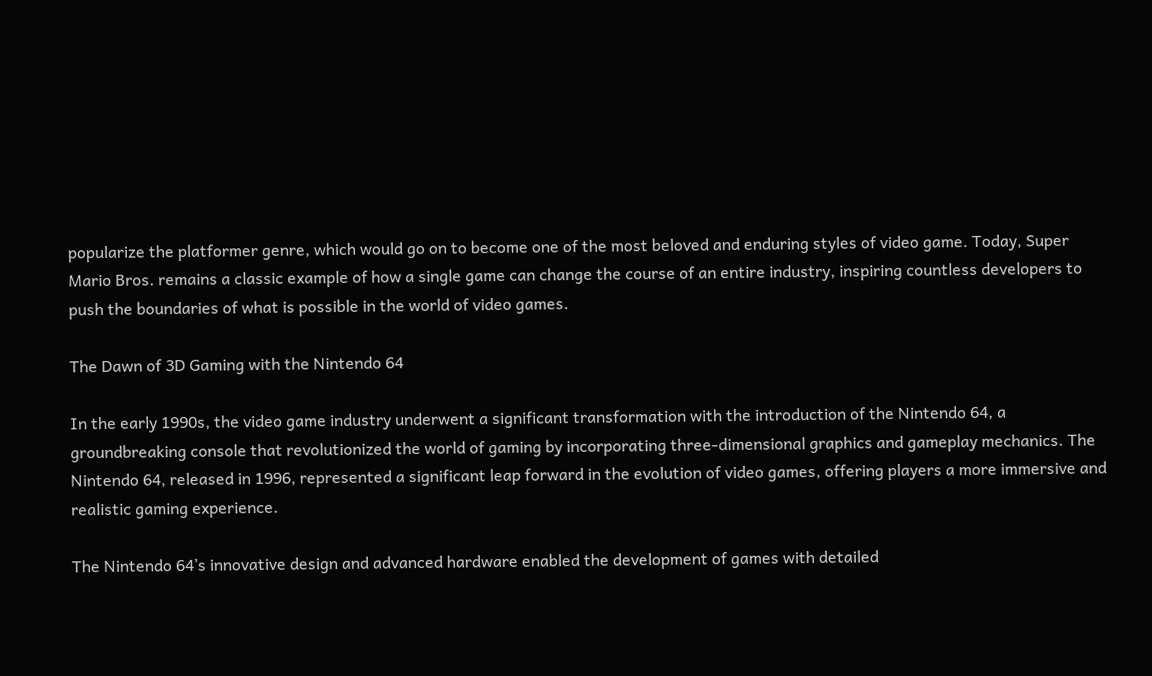popularize the platformer genre, which would go on to become one of the most beloved and enduring styles of video game. Today, Super Mario Bros. remains a classic example of how a single game can change the course of an entire industry, inspiring countless developers to push the boundaries of what is possible in the world of video games.

The Dawn of 3D Gaming with the Nintendo 64

In the early 1990s, the video game industry underwent a significant transformation with the introduction of the Nintendo 64, a groundbreaking console that revolutionized the world of gaming by incorporating three-dimensional graphics and gameplay mechanics. The Nintendo 64, released in 1996, represented a significant leap forward in the evolution of video games, offering players a more immersive and realistic gaming experience.

The Nintendo 64’s innovative design and advanced hardware enabled the development of games with detailed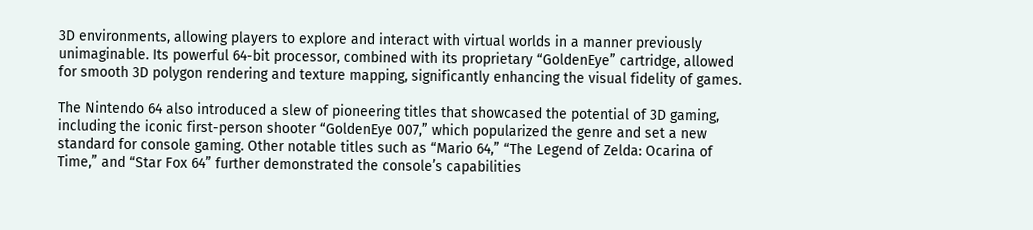3D environments, allowing players to explore and interact with virtual worlds in a manner previously unimaginable. Its powerful 64-bit processor, combined with its proprietary “GoldenEye” cartridge, allowed for smooth 3D polygon rendering and texture mapping, significantly enhancing the visual fidelity of games.

The Nintendo 64 also introduced a slew of pioneering titles that showcased the potential of 3D gaming, including the iconic first-person shooter “GoldenEye 007,” which popularized the genre and set a new standard for console gaming. Other notable titles such as “Mario 64,” “The Legend of Zelda: Ocarina of Time,” and “Star Fox 64” further demonstrated the console’s capabilities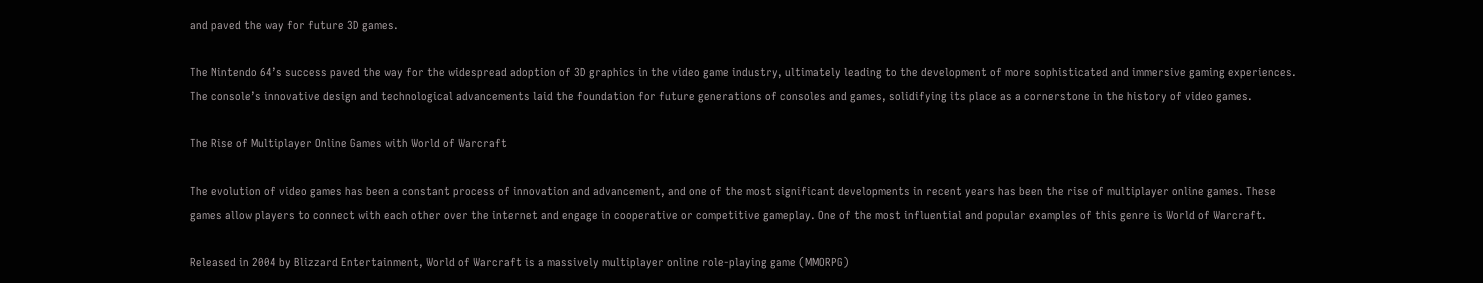and paved the way for future 3D games.

The Nintendo 64’s success paved the way for the widespread adoption of 3D graphics in the video game industry, ultimately leading to the development of more sophisticated and immersive gaming experiences. The console’s innovative design and technological advancements laid the foundation for future generations of consoles and games, solidifying its place as a cornerstone in the history of video games.

The Rise of Multiplayer Online Games with World of Warcraft

The evolution of video games has been a constant process of innovation and advancement, and one of the most significant developments in recent years has been the rise of multiplayer online games. These games allow players to connect with each other over the internet and engage in cooperative or competitive gameplay. One of the most influential and popular examples of this genre is World of Warcraft.

Released in 2004 by Blizzard Entertainment, World of Warcraft is a massively multiplayer online role-playing game (MMORPG)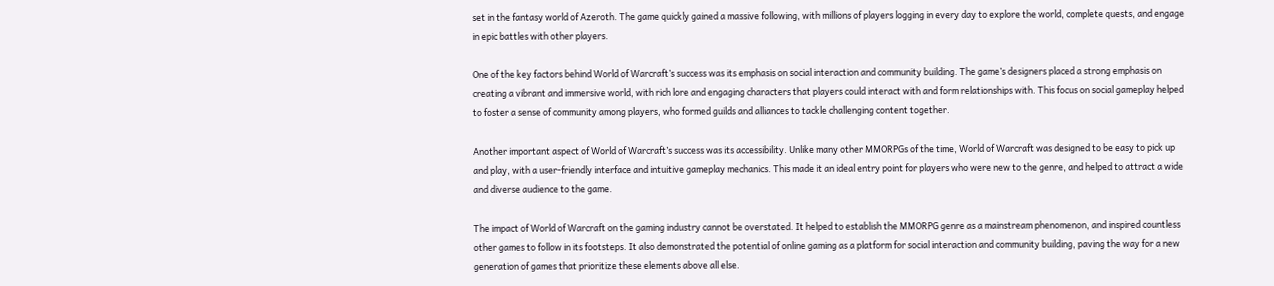set in the fantasy world of Azeroth. The game quickly gained a massive following, with millions of players logging in every day to explore the world, complete quests, and engage in epic battles with other players.

One of the key factors behind World of Warcraft’s success was its emphasis on social interaction and community building. The game’s designers placed a strong emphasis on creating a vibrant and immersive world, with rich lore and engaging characters that players could interact with and form relationships with. This focus on social gameplay helped to foster a sense of community among players, who formed guilds and alliances to tackle challenging content together.

Another important aspect of World of Warcraft’s success was its accessibility. Unlike many other MMORPGs of the time, World of Warcraft was designed to be easy to pick up and play, with a user-friendly interface and intuitive gameplay mechanics. This made it an ideal entry point for players who were new to the genre, and helped to attract a wide and diverse audience to the game.

The impact of World of Warcraft on the gaming industry cannot be overstated. It helped to establish the MMORPG genre as a mainstream phenomenon, and inspired countless other games to follow in its footsteps. It also demonstrated the potential of online gaming as a platform for social interaction and community building, paving the way for a new generation of games that prioritize these elements above all else.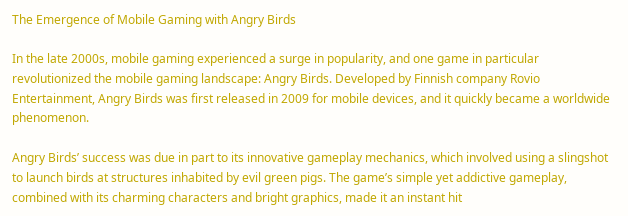The Emergence of Mobile Gaming with Angry Birds

In the late 2000s, mobile gaming experienced a surge in popularity, and one game in particular revolutionized the mobile gaming landscape: Angry Birds. Developed by Finnish company Rovio Entertainment, Angry Birds was first released in 2009 for mobile devices, and it quickly became a worldwide phenomenon.

Angry Birds’ success was due in part to its innovative gameplay mechanics, which involved using a slingshot to launch birds at structures inhabited by evil green pigs. The game’s simple yet addictive gameplay, combined with its charming characters and bright graphics, made it an instant hit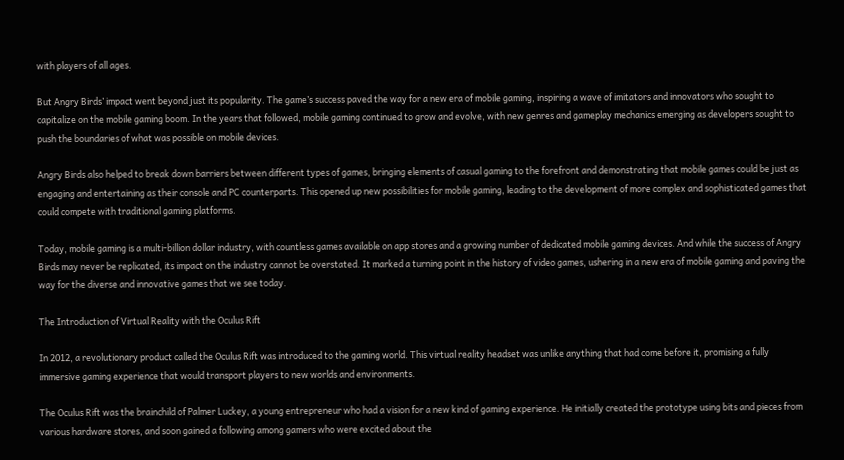with players of all ages.

But Angry Birds’ impact went beyond just its popularity. The game’s success paved the way for a new era of mobile gaming, inspiring a wave of imitators and innovators who sought to capitalize on the mobile gaming boom. In the years that followed, mobile gaming continued to grow and evolve, with new genres and gameplay mechanics emerging as developers sought to push the boundaries of what was possible on mobile devices.

Angry Birds also helped to break down barriers between different types of games, bringing elements of casual gaming to the forefront and demonstrating that mobile games could be just as engaging and entertaining as their console and PC counterparts. This opened up new possibilities for mobile gaming, leading to the development of more complex and sophisticated games that could compete with traditional gaming platforms.

Today, mobile gaming is a multi-billion dollar industry, with countless games available on app stores and a growing number of dedicated mobile gaming devices. And while the success of Angry Birds may never be replicated, its impact on the industry cannot be overstated. It marked a turning point in the history of video games, ushering in a new era of mobile gaming and paving the way for the diverse and innovative games that we see today.

The Introduction of Virtual Reality with the Oculus Rift

In 2012, a revolutionary product called the Oculus Rift was introduced to the gaming world. This virtual reality headset was unlike anything that had come before it, promising a fully immersive gaming experience that would transport players to new worlds and environments.

The Oculus Rift was the brainchild of Palmer Luckey, a young entrepreneur who had a vision for a new kind of gaming experience. He initially created the prototype using bits and pieces from various hardware stores, and soon gained a following among gamers who were excited about the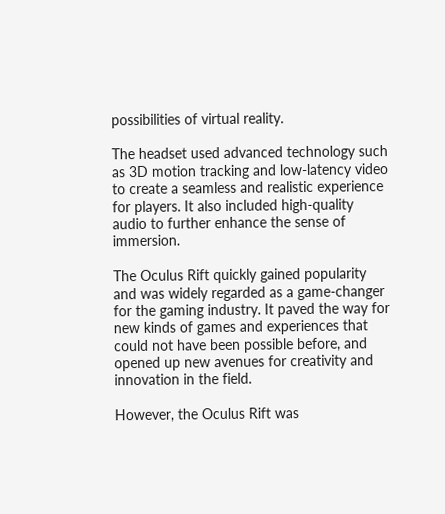possibilities of virtual reality.

The headset used advanced technology such as 3D motion tracking and low-latency video to create a seamless and realistic experience for players. It also included high-quality audio to further enhance the sense of immersion.

The Oculus Rift quickly gained popularity and was widely regarded as a game-changer for the gaming industry. It paved the way for new kinds of games and experiences that could not have been possible before, and opened up new avenues for creativity and innovation in the field.

However, the Oculus Rift was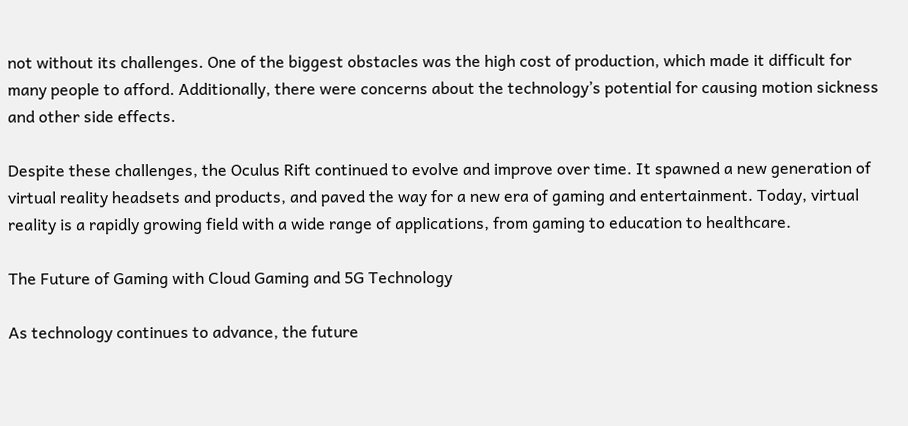not without its challenges. One of the biggest obstacles was the high cost of production, which made it difficult for many people to afford. Additionally, there were concerns about the technology’s potential for causing motion sickness and other side effects.

Despite these challenges, the Oculus Rift continued to evolve and improve over time. It spawned a new generation of virtual reality headsets and products, and paved the way for a new era of gaming and entertainment. Today, virtual reality is a rapidly growing field with a wide range of applications, from gaming to education to healthcare.

The Future of Gaming with Cloud Gaming and 5G Technology

As technology continues to advance, the future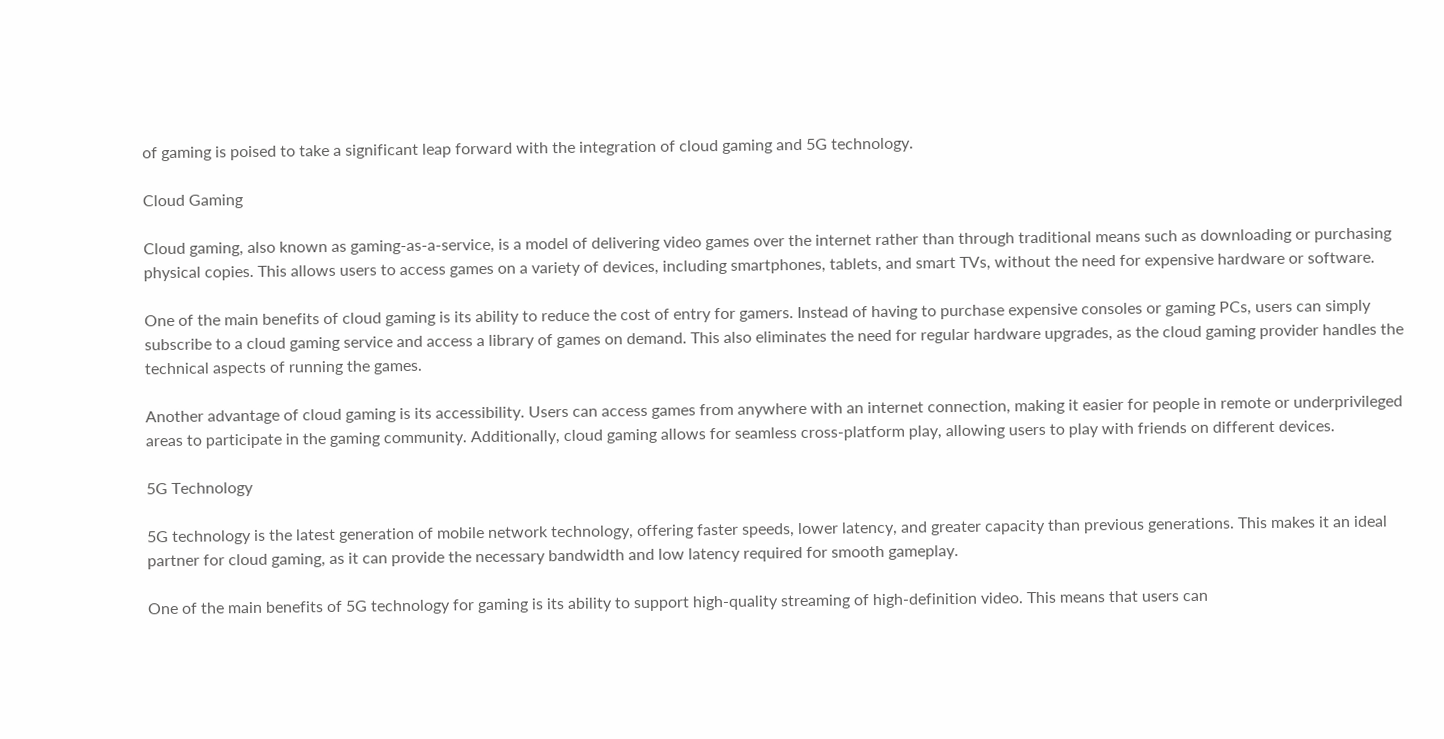of gaming is poised to take a significant leap forward with the integration of cloud gaming and 5G technology.

Cloud Gaming

Cloud gaming, also known as gaming-as-a-service, is a model of delivering video games over the internet rather than through traditional means such as downloading or purchasing physical copies. This allows users to access games on a variety of devices, including smartphones, tablets, and smart TVs, without the need for expensive hardware or software.

One of the main benefits of cloud gaming is its ability to reduce the cost of entry for gamers. Instead of having to purchase expensive consoles or gaming PCs, users can simply subscribe to a cloud gaming service and access a library of games on demand. This also eliminates the need for regular hardware upgrades, as the cloud gaming provider handles the technical aspects of running the games.

Another advantage of cloud gaming is its accessibility. Users can access games from anywhere with an internet connection, making it easier for people in remote or underprivileged areas to participate in the gaming community. Additionally, cloud gaming allows for seamless cross-platform play, allowing users to play with friends on different devices.

5G Technology

5G technology is the latest generation of mobile network technology, offering faster speeds, lower latency, and greater capacity than previous generations. This makes it an ideal partner for cloud gaming, as it can provide the necessary bandwidth and low latency required for smooth gameplay.

One of the main benefits of 5G technology for gaming is its ability to support high-quality streaming of high-definition video. This means that users can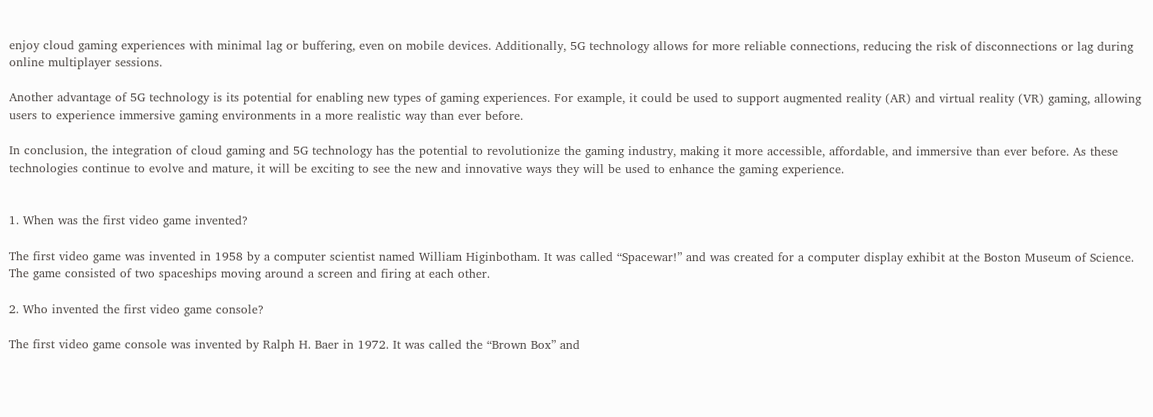enjoy cloud gaming experiences with minimal lag or buffering, even on mobile devices. Additionally, 5G technology allows for more reliable connections, reducing the risk of disconnections or lag during online multiplayer sessions.

Another advantage of 5G technology is its potential for enabling new types of gaming experiences. For example, it could be used to support augmented reality (AR) and virtual reality (VR) gaming, allowing users to experience immersive gaming environments in a more realistic way than ever before.

In conclusion, the integration of cloud gaming and 5G technology has the potential to revolutionize the gaming industry, making it more accessible, affordable, and immersive than ever before. As these technologies continue to evolve and mature, it will be exciting to see the new and innovative ways they will be used to enhance the gaming experience.


1. When was the first video game invented?

The first video game was invented in 1958 by a computer scientist named William Higinbotham. It was called “Spacewar!” and was created for a computer display exhibit at the Boston Museum of Science. The game consisted of two spaceships moving around a screen and firing at each other.

2. Who invented the first video game console?

The first video game console was invented by Ralph H. Baer in 1972. It was called the “Brown Box” and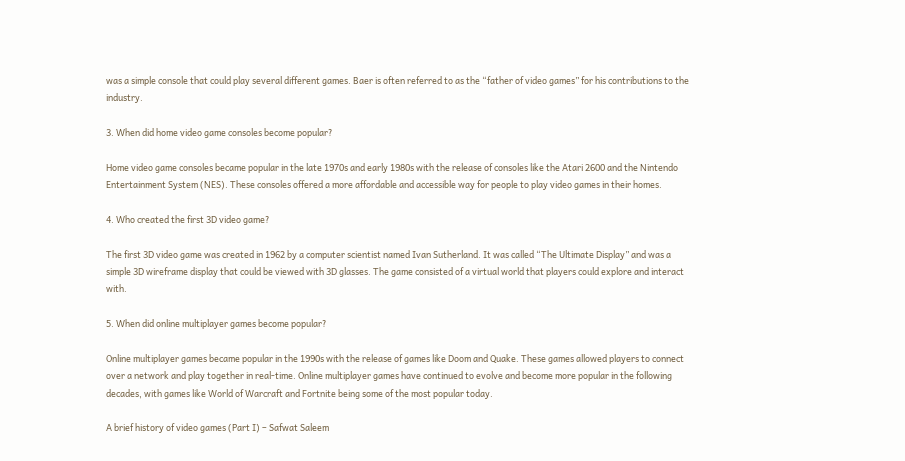was a simple console that could play several different games. Baer is often referred to as the “father of video games” for his contributions to the industry.

3. When did home video game consoles become popular?

Home video game consoles became popular in the late 1970s and early 1980s with the release of consoles like the Atari 2600 and the Nintendo Entertainment System (NES). These consoles offered a more affordable and accessible way for people to play video games in their homes.

4. Who created the first 3D video game?

The first 3D video game was created in 1962 by a computer scientist named Ivan Sutherland. It was called “The Ultimate Display” and was a simple 3D wireframe display that could be viewed with 3D glasses. The game consisted of a virtual world that players could explore and interact with.

5. When did online multiplayer games become popular?

Online multiplayer games became popular in the 1990s with the release of games like Doom and Quake. These games allowed players to connect over a network and play together in real-time. Online multiplayer games have continued to evolve and become more popular in the following decades, with games like World of Warcraft and Fortnite being some of the most popular today.

A brief history of video games (Part I) – Safwat Saleem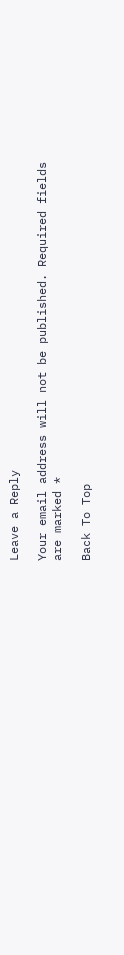Leave a Reply

Your email address will not be published. Required fields are marked *

Back To Top